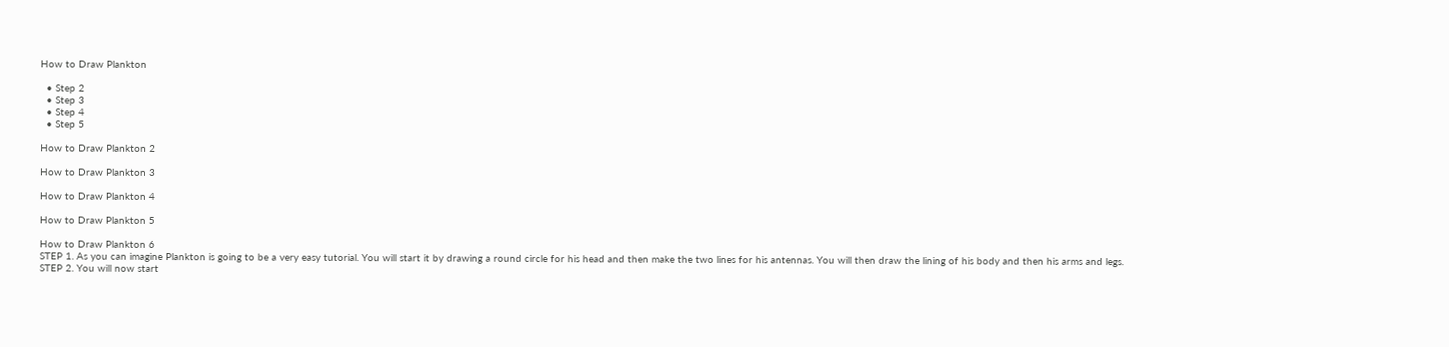How to Draw Plankton

  • Step 2
  • Step 3
  • Step 4
  • Step 5

How to Draw Plankton 2

How to Draw Plankton 3

How to Draw Plankton 4

How to Draw Plankton 5

How to Draw Plankton 6
STEP 1. As you can imagine Plankton is going to be a very easy tutorial. You will start it by drawing a round circle for his head and then make the two lines for his antennas. You will then draw the lining of his body and then his arms and legs.   STEP 2. You will now start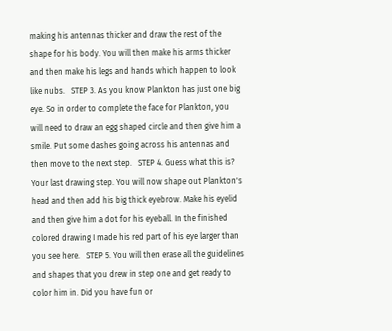making his antennas thicker and draw the rest of the shape for his body. You will then make his arms thicker and then make his legs and hands which happen to look like nubs.   STEP 3. As you know Plankton has just one big eye. So in order to complete the face for Plankton, you will need to draw an egg shaped circle and then give him a smile. Put some dashes going across his antennas and then move to the next step.   STEP 4. Guess what this is? Your last drawing step. You will now shape out Plankton's head and then add his big thick eyebrow. Make his eyelid and then give him a dot for his eyeball. In the finished colored drawing I made his red part of his eye larger than you see here.   STEP 5. You will then erase all the guidelines and shapes that you drew in step one and get ready to color him in. Did you have fun or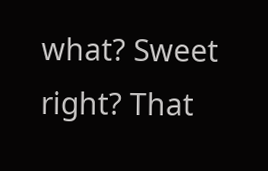what? Sweet right? That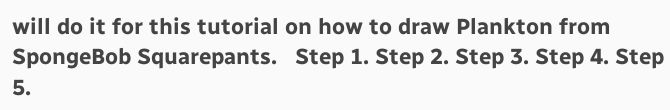will do it for this tutorial on how to draw Plankton from SpongeBob Squarepants.   Step 1. Step 2. Step 3. Step 4. Step 5.